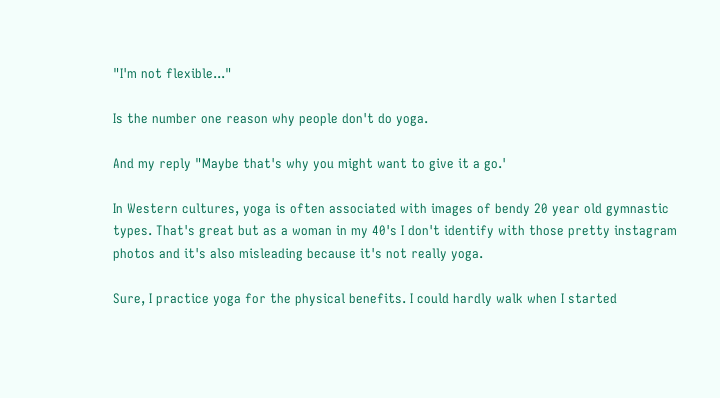"I'm not flexible..."

Is the number one reason why people don't do yoga.

And my reply "Maybe that's why you might want to give it a go.'

In Western cultures, yoga is often associated with images of bendy 20 year old gymnastic types. That's great but as a woman in my 40's I don't identify with those pretty instagram photos and it's also misleading because it's not really yoga.

Sure, I practice yoga for the physical benefits. I could hardly walk when I started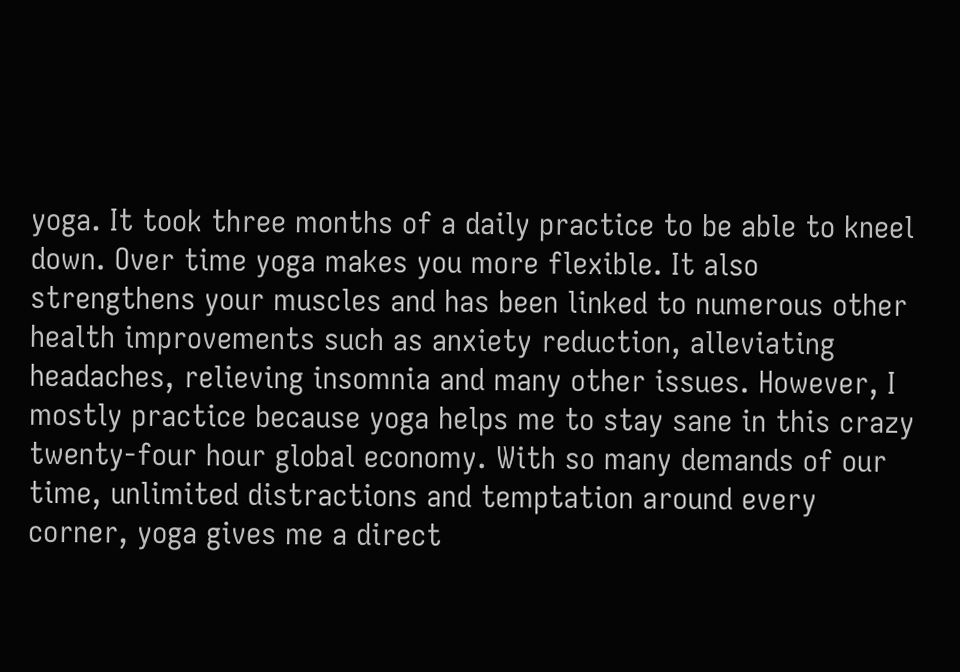yoga. It took three months of a daily practice to be able to kneel down. Over time yoga makes you more flexible. It also strengthens your muscles and has been linked to numerous other health improvements such as anxiety reduction, alleviating headaches, relieving insomnia and many other issues. However, I mostly practice because yoga helps me to stay sane in this crazy twenty-four hour global economy. With so many demands of our time, unlimited distractions and temptation around every corner, yoga gives me a direct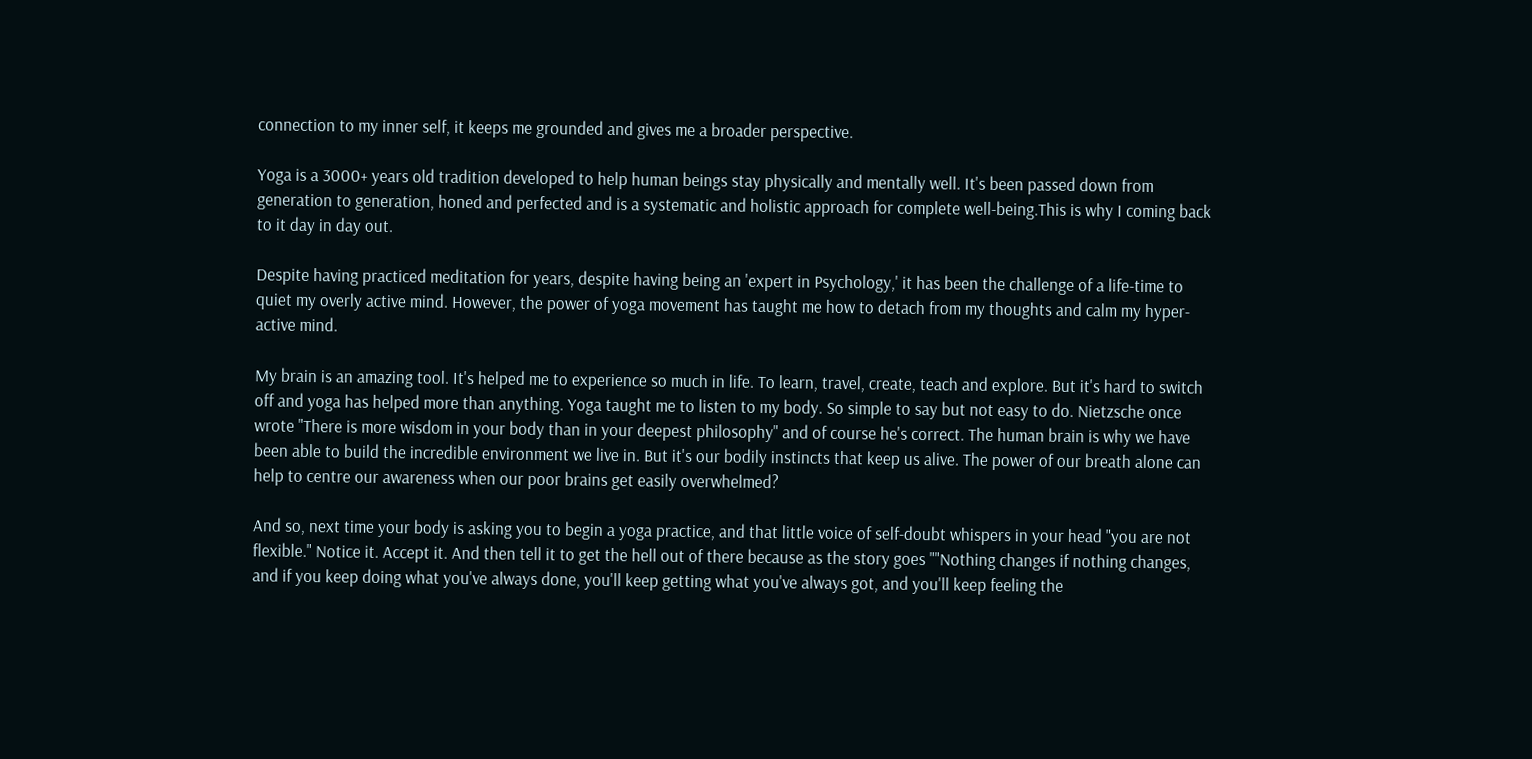connection to my inner self, it keeps me grounded and gives me a broader perspective.

Yoga is a 3000+ years old tradition developed to help human beings stay physically and mentally well. It's been passed down from generation to generation, honed and perfected and is a systematic and holistic approach for complete well-being.This is why I coming back to it day in day out.

Despite having practiced meditation for years, despite having being an 'expert in Psychology,' it has been the challenge of a life-time to quiet my overly active mind. However, the power of yoga movement has taught me how to detach from my thoughts and calm my hyper-active mind.

My brain is an amazing tool. It's helped me to experience so much in life. To learn, travel, create, teach and explore. But it's hard to switch off and yoga has helped more than anything. Yoga taught me to listen to my body. So simple to say but not easy to do. Nietzsche once wrote "There is more wisdom in your body than in your deepest philosophy" and of course he's correct. The human brain is why we have been able to build the incredible environment we live in. But it's our bodily instincts that keep us alive. The power of our breath alone can help to centre our awareness when our poor brains get easily overwhelmed?

And so, next time your body is asking you to begin a yoga practice, and that little voice of self-doubt whispers in your head "you are not flexible." Notice it. Accept it. And then tell it to get the hell out of there because as the story goes ""Nothing changes if nothing changes, and if you keep doing what you've always done, you'll keep getting what you've always got, and you'll keep feeling the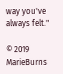way you've always felt."

© 2019 MarieBurns